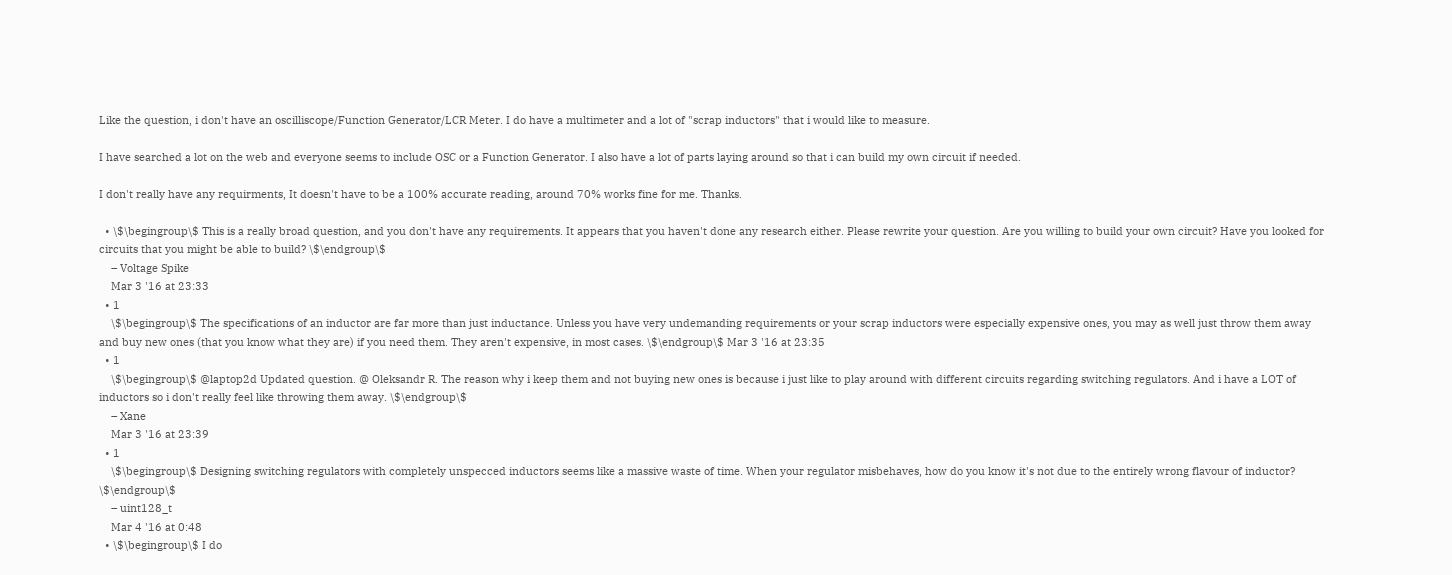Like the question, i don't have an oscilliscope/Function Generator/LCR Meter. I do have a multimeter and a lot of "scrap inductors" that i would like to measure.

I have searched a lot on the web and everyone seems to include OSC or a Function Generator. I also have a lot of parts laying around so that i can build my own circuit if needed.

I don't really have any requirments, It doesn't have to be a 100% accurate reading, around 70% works fine for me. Thanks.

  • \$\begingroup\$ This is a really broad question, and you don't have any requirements. It appears that you haven't done any research either. Please rewrite your question. Are you willing to build your own circuit? Have you looked for circuits that you might be able to build? \$\endgroup\$
    – Voltage Spike
    Mar 3 '16 at 23:33
  • 1
    \$\begingroup\$ The specifications of an inductor are far more than just inductance. Unless you have very undemanding requirements or your scrap inductors were especially expensive ones, you may as well just throw them away and buy new ones (that you know what they are) if you need them. They aren't expensive, in most cases. \$\endgroup\$ Mar 3 '16 at 23:35
  • 1
    \$\begingroup\$ @laptop2d Updated question. @ Oleksandr R. The reason why i keep them and not buying new ones is because i just like to play around with different circuits regarding switching regulators. And i have a LOT of inductors so i don't really feel like throwing them away. \$\endgroup\$
    – Xane
    Mar 3 '16 at 23:39
  • 1
    \$\begingroup\$ Designing switching regulators with completely unspecced inductors seems like a massive waste of time. When your regulator misbehaves, how do you know it's not due to the entirely wrong flavour of inductor? \$\endgroup\$
    – uint128_t
    Mar 4 '16 at 0:48
  • \$\begingroup\$ I do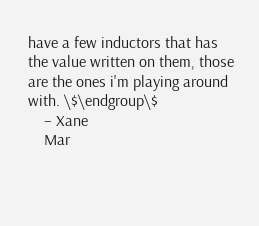have a few inductors that has the value written on them, those are the ones i'm playing around with. \$\endgroup\$
    – Xane
    Mar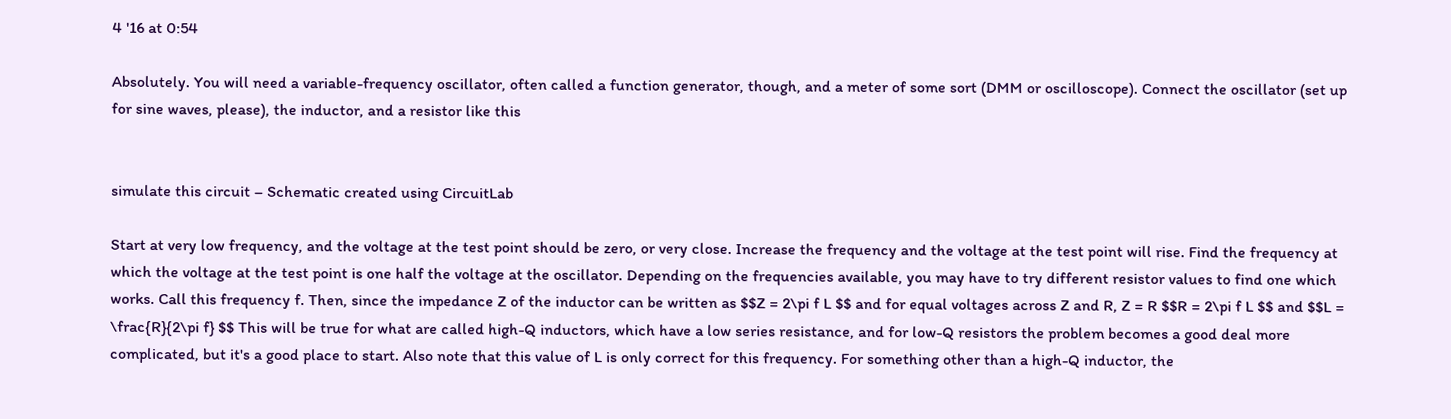4 '16 at 0:54

Absolutely. You will need a variable-frequency oscillator, often called a function generator, though, and a meter of some sort (DMM or oscilloscope). Connect the oscillator (set up for sine waves, please), the inductor, and a resistor like this


simulate this circuit – Schematic created using CircuitLab

Start at very low frequency, and the voltage at the test point should be zero, or very close. Increase the frequency and the voltage at the test point will rise. Find the frequency at which the voltage at the test point is one half the voltage at the oscillator. Depending on the frequencies available, you may have to try different resistor values to find one which works. Call this frequency f. Then, since the impedance Z of the inductor can be written as $$Z = 2\pi f L $$ and for equal voltages across Z and R, Z = R $$R = 2\pi f L $$ and $$L = \frac{R}{2\pi f} $$ This will be true for what are called high-Q inductors, which have a low series resistance, and for low-Q resistors the problem becomes a good deal more complicated, but it's a good place to start. Also note that this value of L is only correct for this frequency. For something other than a high-Q inductor, the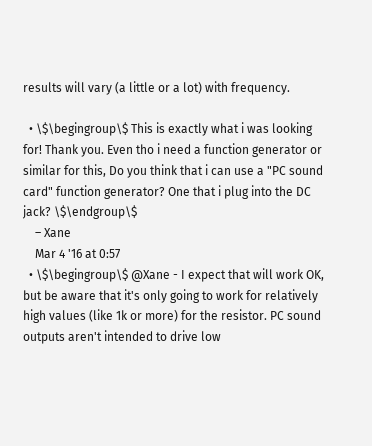results will vary (a little or a lot) with frequency.

  • \$\begingroup\$ This is exactly what i was looking for! Thank you. Even tho i need a function generator or similar for this, Do you think that i can use a "PC sound card" function generator? One that i plug into the DC jack? \$\endgroup\$
    – Xane
    Mar 4 '16 at 0:57
  • \$\begingroup\$ @Xane - I expect that will work OK, but be aware that it's only going to work for relatively high values (like 1k or more) for the resistor. PC sound outputs aren't intended to drive low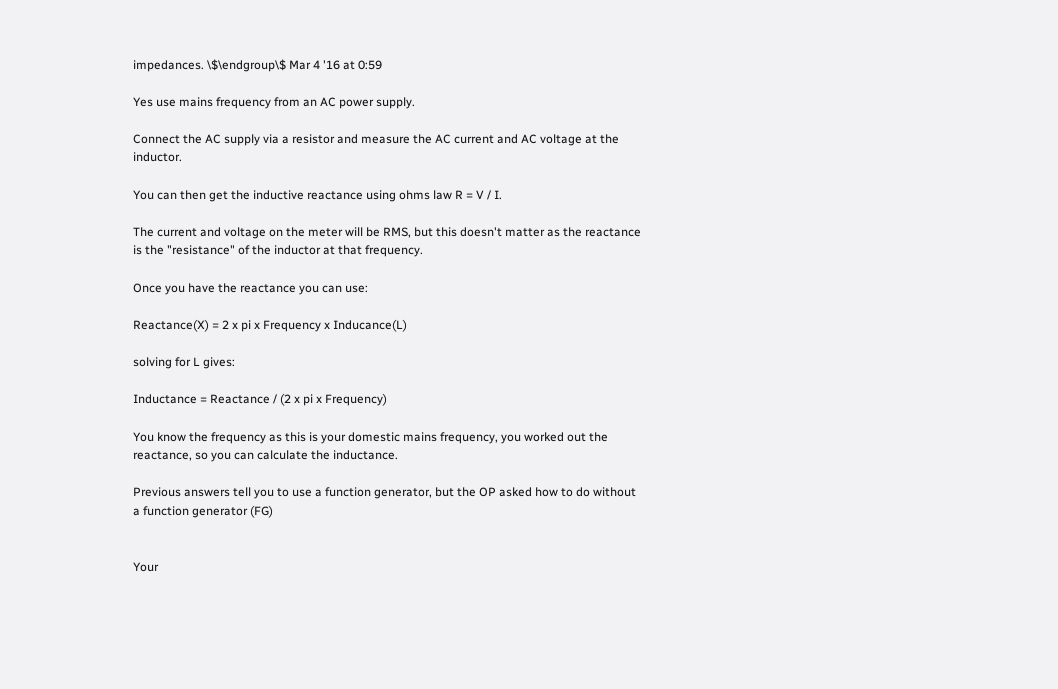impedances. \$\endgroup\$ Mar 4 '16 at 0:59

Yes use mains frequency from an AC power supply.

Connect the AC supply via a resistor and measure the AC current and AC voltage at the inductor.

You can then get the inductive reactance using ohms law R = V / I.

The current and voltage on the meter will be RMS, but this doesn't matter as the reactance is the "resistance" of the inductor at that frequency.

Once you have the reactance you can use:

Reactance(X) = 2 x pi x Frequency x Inducance(L)

solving for L gives:

Inductance = Reactance / (2 x pi x Frequency)

You know the frequency as this is your domestic mains frequency, you worked out the reactance, so you can calculate the inductance.

Previous answers tell you to use a function generator, but the OP asked how to do without a function generator (FG)


Your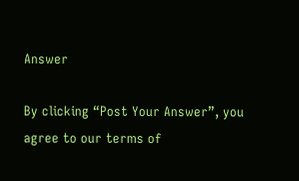Answer

By clicking “Post Your Answer”, you agree to our terms of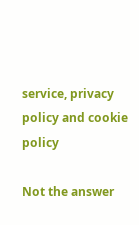service, privacy policy and cookie policy

Not the answer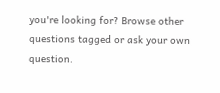you're looking for? Browse other questions tagged or ask your own question.